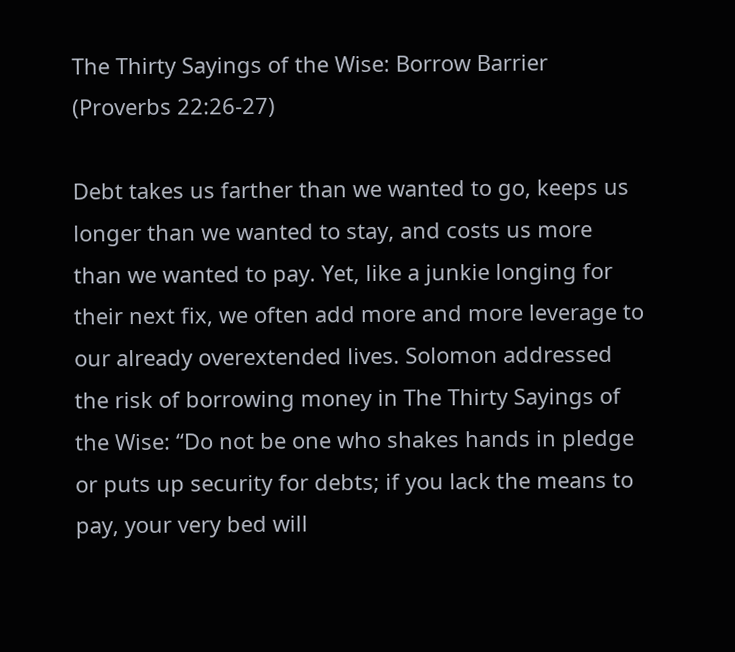The Thirty Sayings of the Wise: Borrow Barrier (Proverbs 22:26-27)

Debt takes us farther than we wanted to go, keeps us longer than we wanted to stay, and costs us more than we wanted to pay. Yet, like a junkie longing for their next fix, we often add more and more leverage to our already overextended lives. Solomon addressed the risk of borrowing money in The Thirty Sayings of the Wise: “Do not be one who shakes hands in pledge or puts up security for debts; if you lack the means to pay, your very bed will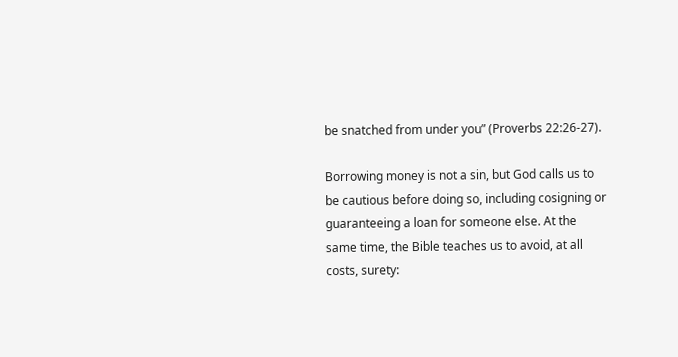be snatched from under you” (Proverbs 22:26-27).

Borrowing money is not a sin, but God calls us to be cautious before doing so, including cosigning or guaranteeing a loan for someone else. At the same time, the Bible teaches us to avoid, at all costs, surety: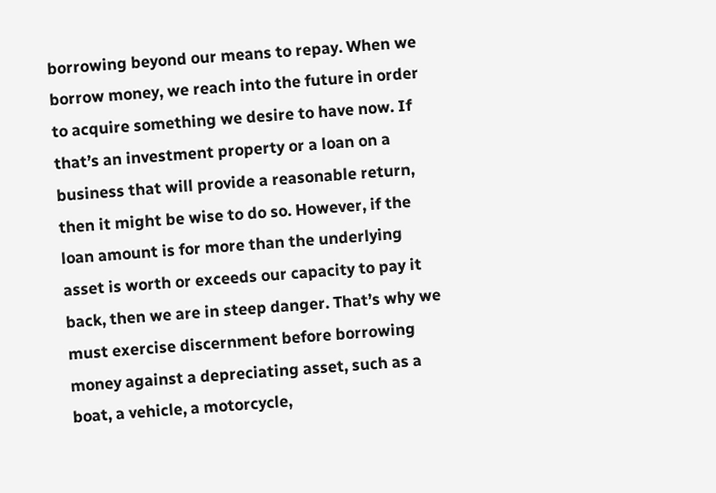borrowing beyond our means to repay. When we borrow money, we reach into the future in order to acquire something we desire to have now. If that’s an investment property or a loan on a business that will provide a reasonable return, then it might be wise to do so. However, if the loan amount is for more than the underlying asset is worth or exceeds our capacity to pay it back, then we are in steep danger. That’s why we must exercise discernment before borrowing money against a depreciating asset, such as a boat, a vehicle, a motorcycle,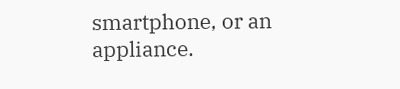smartphone, or an appliance.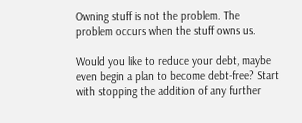Owning stuff is not the problem. The problem occurs when the stuff owns us.

Would you like to reduce your debt, maybe even begin a plan to become debt-free? Start with stopping the addition of any further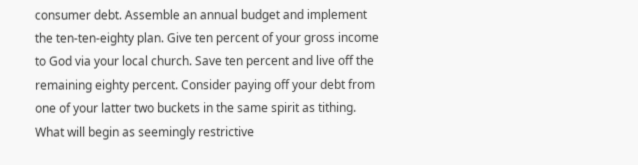consumer debt. Assemble an annual budget and implement the ten-ten-eighty plan. Give ten percent of your gross income to God via your local church. Save ten percent and live off the remaining eighty percent. Consider paying off your debt from one of your latter two buckets in the same spirit as tithing. What will begin as seemingly restrictive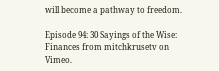will become a pathway to freedom.

Episode 94: 30 Sayings of the Wise: Finances from mitchkrusetv on Vimeo.